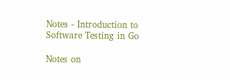Notes - Introduction to Software Testing in Go

Notes on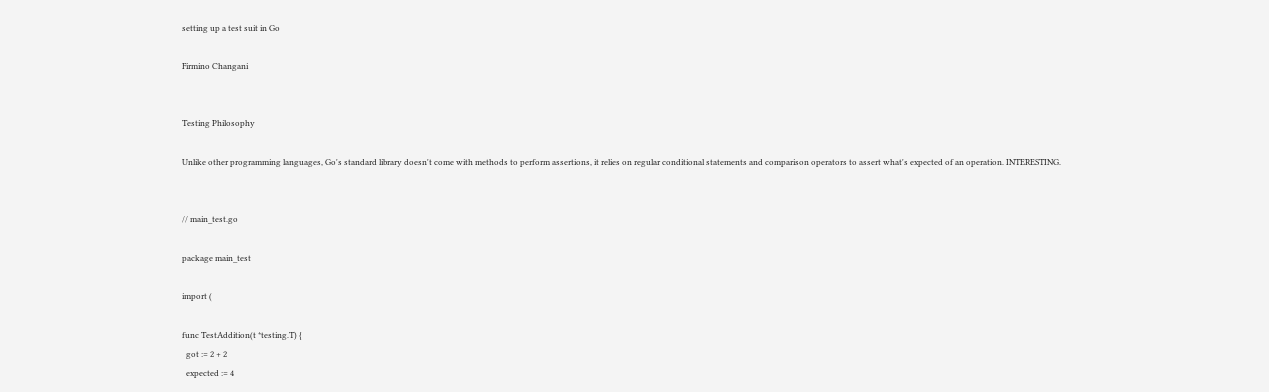setting up a test suit in Go

Firmino Changani


Testing Philosophy

Unlike other programming languages, Go's standard library doesn't come with methods to perform assertions, it relies on regular conditional statements and comparison operators to assert what's expected of an operation. INTERESTING.


// main_test.go

package main_test

import (

func TestAddition(t *testing.T) {
  got := 2 + 2
  expected := 4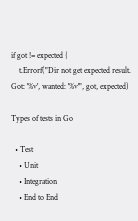if got != expected {
    t.Errorf("Dir not get expected result. Got: '%v', wanted: '%v'", got, expected)

Types of tests in Go

  • Test
    • Unit
    • Integration
    • End to End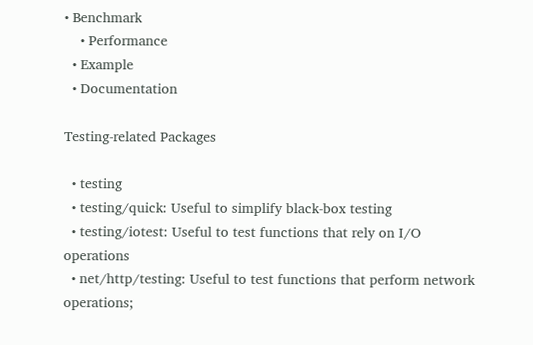• Benchmark
    • Performance
  • Example
  • Documentation

Testing-related Packages

  • testing
  • testing/quick: Useful to simplify black-box testing
  • testing/iotest: Useful to test functions that rely on I/O operations
  • net/http/testing: Useful to test functions that perform network operations;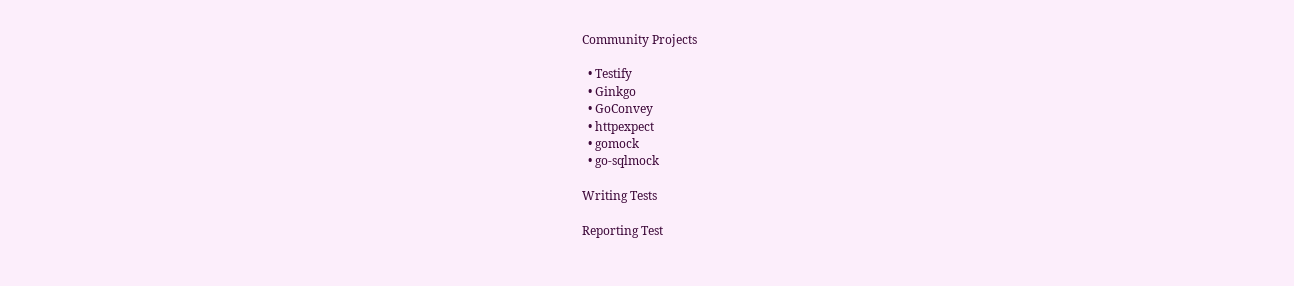Community Projects

  • Testify
  • Ginkgo
  • GoConvey
  • httpexpect
  • gomock
  • go-sqlmock

Writing Tests

Reporting Test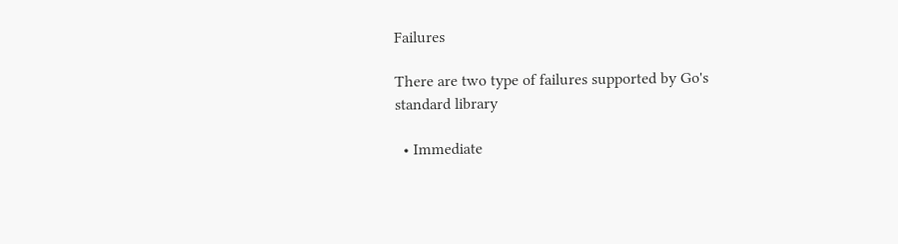Failures

There are two type of failures supported by Go's standard library

  • Immediate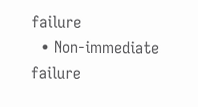failure
  • Non-immediate failure